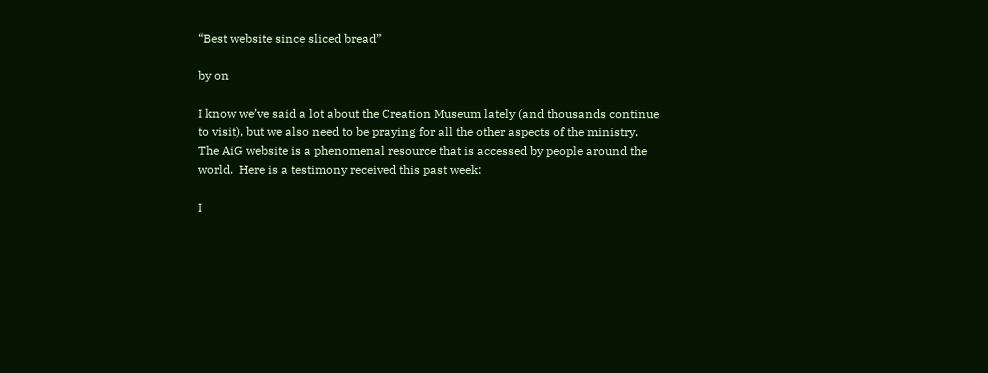“Best website since sliced bread”

by on

I know we’ve said a lot about the Creation Museum lately (and thousands continue to visit), but we also need to be praying for all the other aspects of the ministry.  The AiG website is a phenomenal resource that is accessed by people around the world.  Here is a testimony received this past week:

I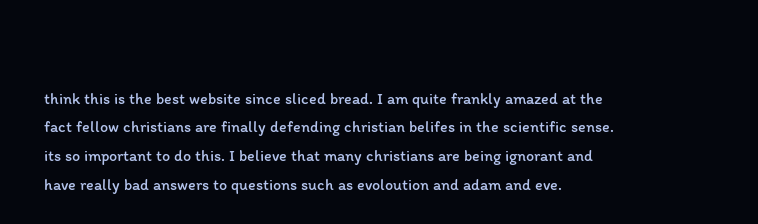think this is the best website since sliced bread. I am quite frankly amazed at the fact fellow christians are finally defending christian belifes in the scientific sense. its so important to do this. I believe that many christians are being ignorant and have really bad answers to questions such as evoloution and adam and eve.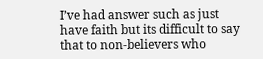I’ve had answer such as just have faith but its difficult to say that to non-believers who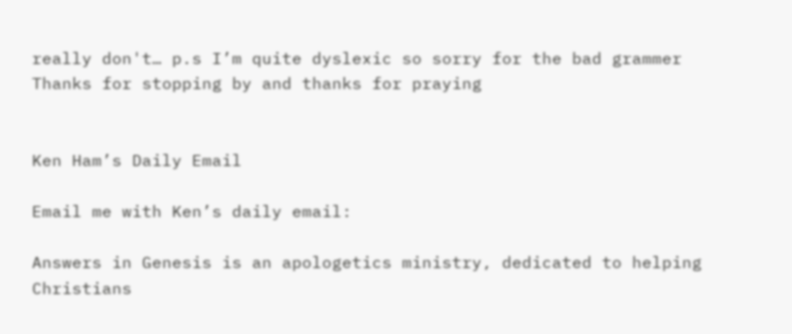really don't… p.s I’m quite dyslexic so sorry for the bad grammer
Thanks for stopping by and thanks for praying


Ken Ham’s Daily Email

Email me with Ken’s daily email:

Answers in Genesis is an apologetics ministry, dedicated to helping Christians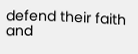defend their faith and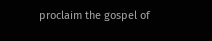proclaim the gospel of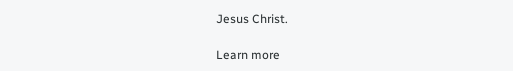Jesus Christ.

Learn more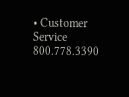• Customer Service 800.778.3390